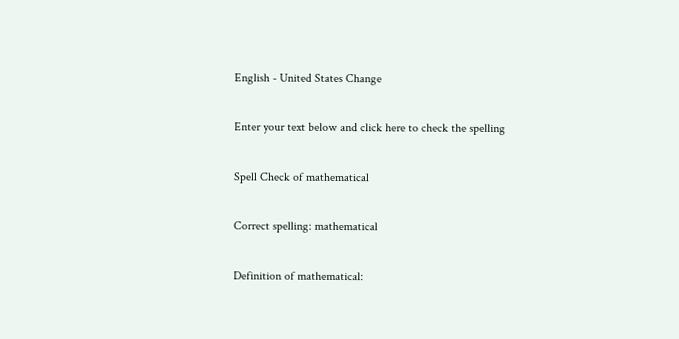English - United States Change

Enter your text below and click here to check the spelling

Spell Check of mathematical

Correct spelling: mathematical

Definition of mathematical: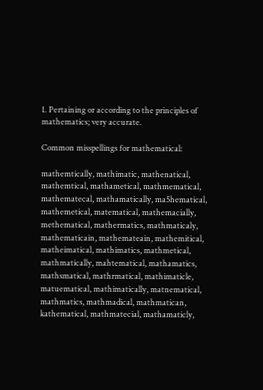1. Pertaining or according to the principles of mathematics; very accurate.

Common misspellings for mathematical:

mathemtically, mathimatic, mathenatical, mathemtical, mathametical, mathmematical, mathematecal, mathamatically, ma5hematical, mathemetical, matematical, mathemacially, methematical, mathermatics, mathmaticaly, mathematicain, mathemateain, mathemitical, matheimatical, mathimatics, mathmetical, mathmatically, mahtematical, mathamatics, mathsmatical, mathrmatical, mathimaticle, matuematical, mathimatically, matnematical, mathmatics, mathmadical, mathmatican, kathematical, mathmatecial, mathamaticly,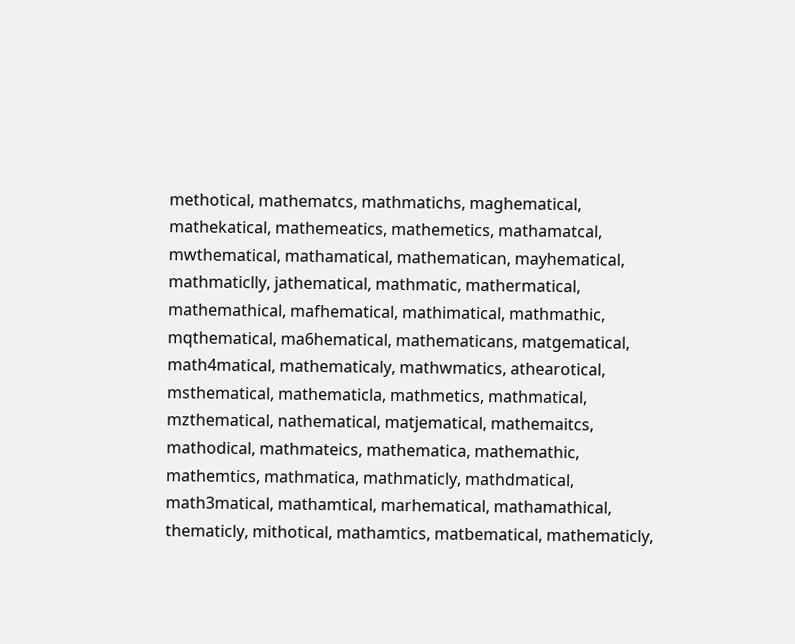methotical, mathematcs, mathmatichs, maghematical, mathekatical, mathemeatics, mathemetics, mathamatcal, mwthematical, mathamatical, mathematican, mayhematical, mathmaticlly, jathematical, mathmatic, mathermatical, mathemathical, mafhematical, mathimatical, mathmathic, mqthematical, ma6hematical, mathematicans, matgematical, math4matical, mathematicaly, mathwmatics, athearotical, msthematical, mathematicla, mathmetics, mathmatical, mzthematical, nathematical, matjematical, mathemaitcs, mathodical, mathmateics, mathematica, mathemathic, mathemtics, mathmatica, mathmaticly, mathdmatical, math3matical, mathamtical, marhematical, mathamathical, thematicly, mithotical, mathamtics, matbematical, mathematicly,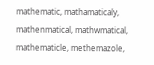mathematic, mathamaticaly, mathenmatical, mathwmatical, mathematicle, methemazole,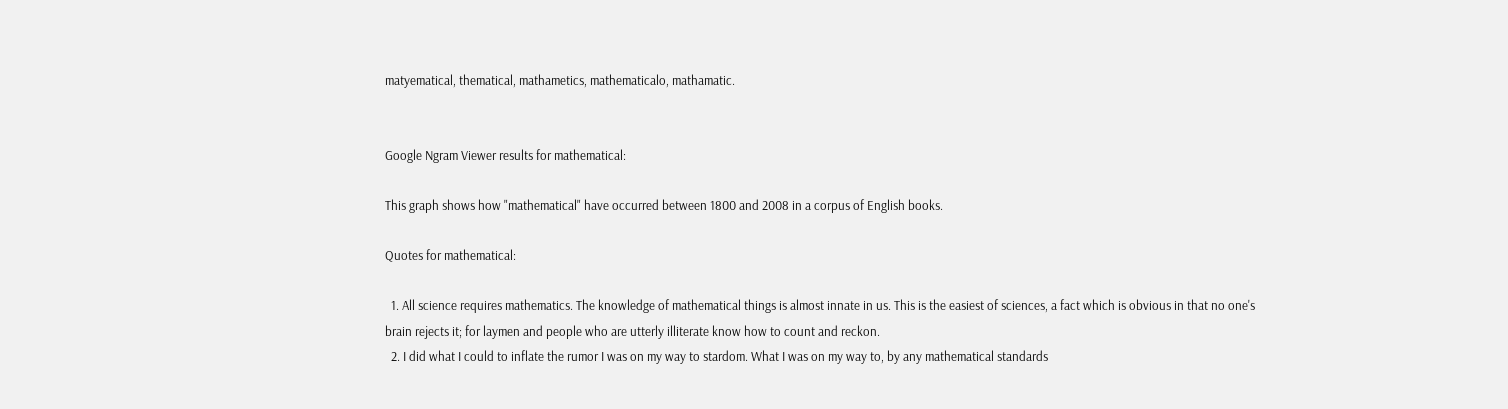matyematical, thematical, mathametics, mathematicalo, mathamatic.


Google Ngram Viewer results for mathematical:

This graph shows how "mathematical" have occurred between 1800 and 2008 in a corpus of English books.

Quotes for mathematical:

  1. All science requires mathematics. The knowledge of mathematical things is almost innate in us. This is the easiest of sciences, a fact which is obvious in that no one's brain rejects it; for laymen and people who are utterly illiterate know how to count and reckon.
  2. I did what I could to inflate the rumor I was on my way to stardom. What I was on my way to, by any mathematical standards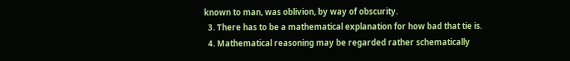known to man, was oblivion, by way of obscurity.
  3. There has to be a mathematical explanation for how bad that tie is.
  4. Mathematical reasoning may be regarded rather schematically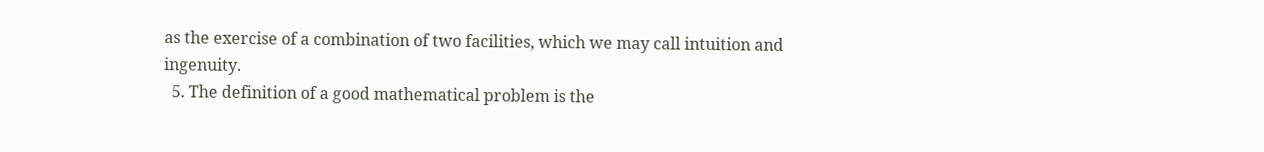as the exercise of a combination of two facilities, which we may call intuition and ingenuity.
  5. The definition of a good mathematical problem is the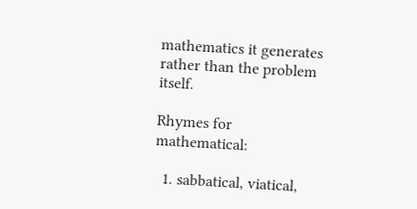mathematics it generates rather than the problem itself.

Rhymes for mathematical:

  1. sabbatical, viatical,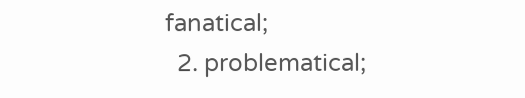fanatical;
  2. problematical;